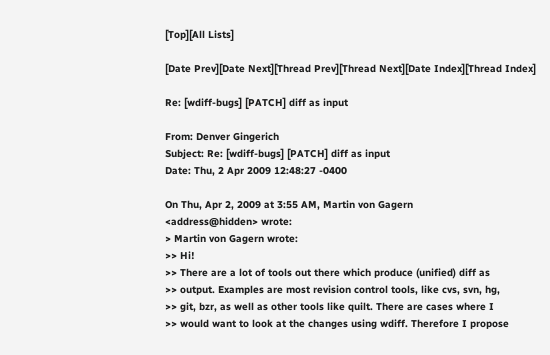[Top][All Lists]

[Date Prev][Date Next][Thread Prev][Thread Next][Date Index][Thread Index]

Re: [wdiff-bugs] [PATCH] diff as input

From: Denver Gingerich
Subject: Re: [wdiff-bugs] [PATCH] diff as input
Date: Thu, 2 Apr 2009 12:48:27 -0400

On Thu, Apr 2, 2009 at 3:55 AM, Martin von Gagern
<address@hidden> wrote:
> Martin von Gagern wrote:
>> Hi!
>> There are a lot of tools out there which produce (unified) diff as
>> output. Examples are most revision control tools, like cvs, svn, hg,
>> git, bzr, as well as other tools like quilt. There are cases where I
>> would want to look at the changes using wdiff. Therefore I propose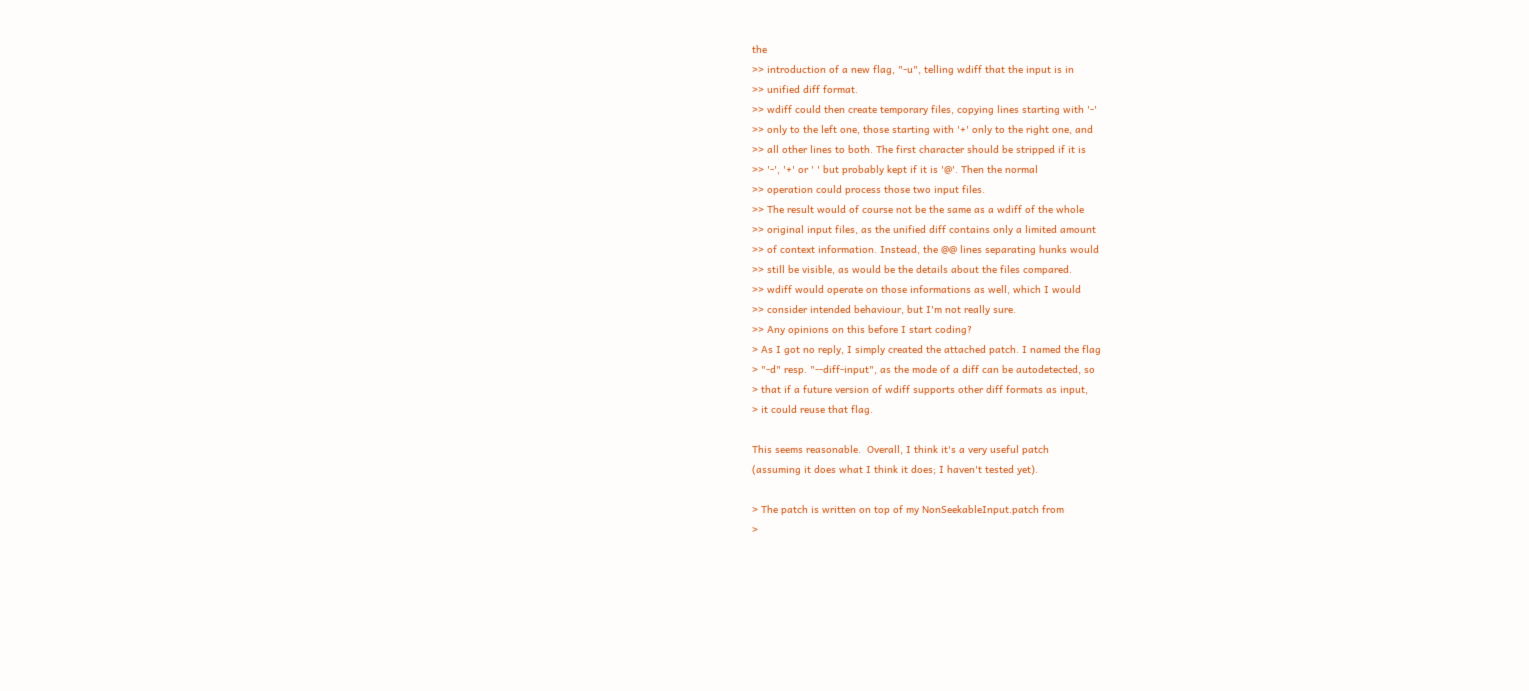the
>> introduction of a new flag, "-u", telling wdiff that the input is in
>> unified diff format.
>> wdiff could then create temporary files, copying lines starting with '-'
>> only to the left one, those starting with '+' only to the right one, and
>> all other lines to both. The first character should be stripped if it is
>> '-', '+' or ' ' but probably kept if it is '@'. Then the normal
>> operation could process those two input files.
>> The result would of course not be the same as a wdiff of the whole
>> original input files, as the unified diff contains only a limited amount
>> of context information. Instead, the @@ lines separating hunks would
>> still be visible, as would be the details about the files compared.
>> wdiff would operate on those informations as well, which I would
>> consider intended behaviour, but I'm not really sure.
>> Any opinions on this before I start coding?
> As I got no reply, I simply created the attached patch. I named the flag
> "-d" resp. "--diff-input", as the mode of a diff can be autodetected, so
> that if a future version of wdiff supports other diff formats as input,
> it could reuse that flag.

This seems reasonable.  Overall, I think it's a very useful patch
(assuming it does what I think it does; I haven't tested yet).

> The patch is written on top of my NonSeekableInput.patch from
>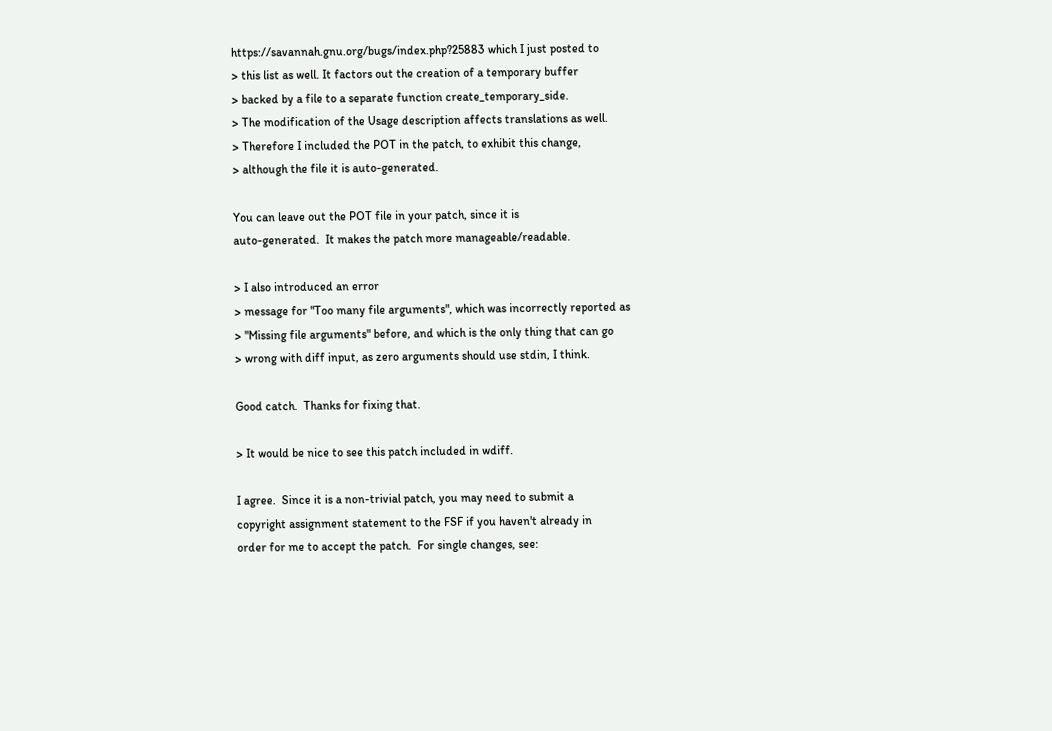https://savannah.gnu.org/bugs/index.php?25883 which I just posted to
> this list as well. It factors out the creation of a temporary buffer
> backed by a file to a separate function create_temporary_side.
> The modification of the Usage description affects translations as well.
> Therefore I included the POT in the patch, to exhibit this change,
> although the file it is auto-generated.

You can leave out the POT file in your patch, since it is
auto-generated.  It makes the patch more manageable/readable.

> I also introduced an error
> message for "Too many file arguments", which was incorrectly reported as
> "Missing file arguments" before, and which is the only thing that can go
> wrong with diff input, as zero arguments should use stdin, I think.

Good catch.  Thanks for fixing that.

> It would be nice to see this patch included in wdiff.

I agree.  Since it is a non-trivial patch, you may need to submit a
copyright assignment statement to the FSF if you haven't already in
order for me to accept the patch.  For single changes, see: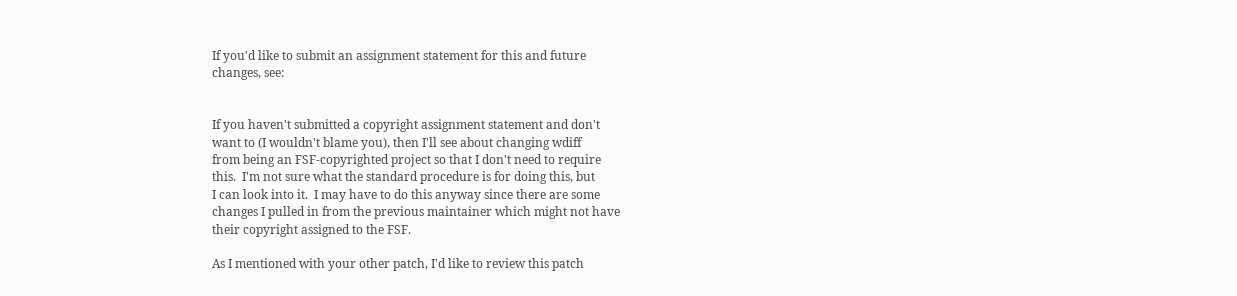If you'd like to submit an assignment statement for this and future
changes, see:


If you haven't submitted a copyright assignment statement and don't
want to (I wouldn't blame you), then I'll see about changing wdiff
from being an FSF-copyrighted project so that I don't need to require
this.  I'm not sure what the standard procedure is for doing this, but
I can look into it.  I may have to do this anyway since there are some
changes I pulled in from the previous maintainer which might not have
their copyright assigned to the FSF.

As I mentioned with your other patch, I'd like to review this patch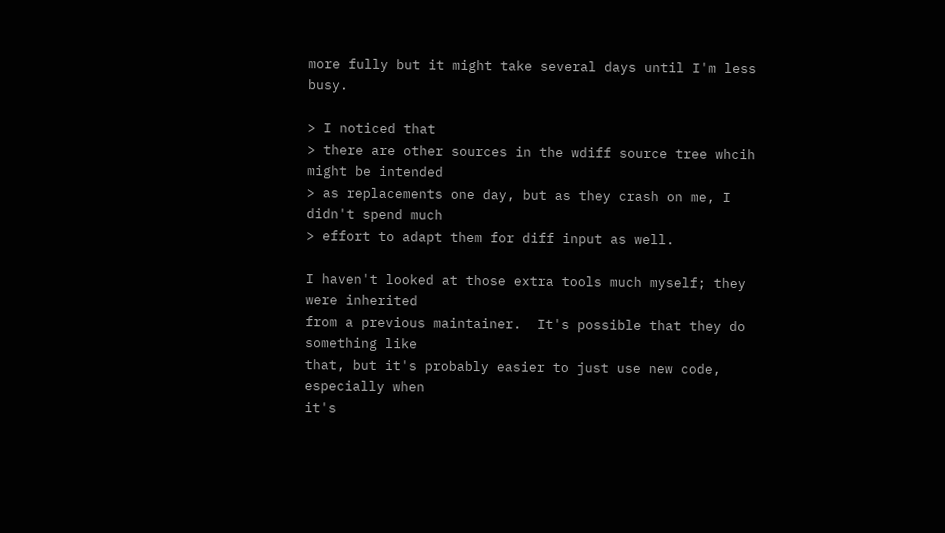more fully but it might take several days until I'm less busy.

> I noticed that
> there are other sources in the wdiff source tree whcih might be intended
> as replacements one day, but as they crash on me, I didn't spend much
> effort to adapt them for diff input as well.

I haven't looked at those extra tools much myself; they were inherited
from a previous maintainer.  It's possible that they do something like
that, but it's probably easier to just use new code, especially when
it's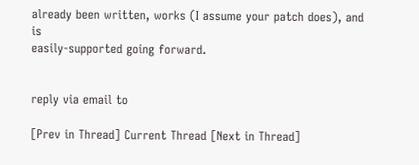already been written, works (I assume your patch does), and is
easily-supported going forward.


reply via email to

[Prev in Thread] Current Thread [Next in Thread]